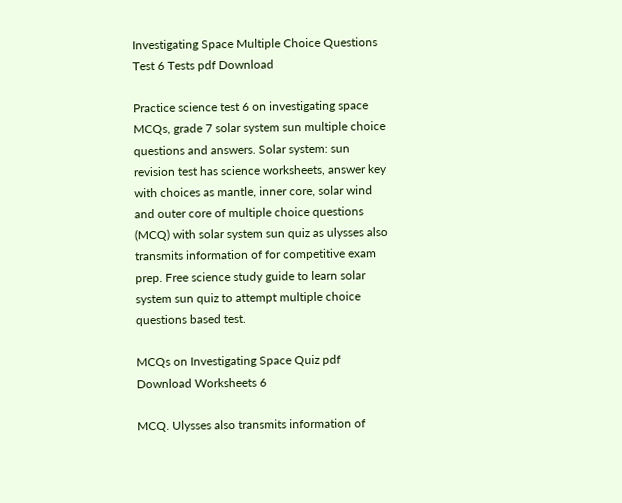Investigating Space Multiple Choice Questions Test 6 Tests pdf Download

Practice science test 6 on investigating space MCQs, grade 7 solar system sun multiple choice questions and answers. Solar system: sun revision test has science worksheets, answer key with choices as mantle, inner core, solar wind and outer core of multiple choice questions (MCQ) with solar system sun quiz as ulysses also transmits information of for competitive exam prep. Free science study guide to learn solar system sun quiz to attempt multiple choice questions based test.

MCQs on Investigating Space Quiz pdf Download Worksheets 6

MCQ. Ulysses also transmits information of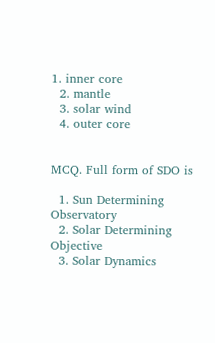1. inner core
  2. mantle
  3. solar wind
  4. outer core


MCQ. Full form of SDO is

  1. Sun Determining Observatory
  2. Solar Determining Objective
  3. Solar Dynamics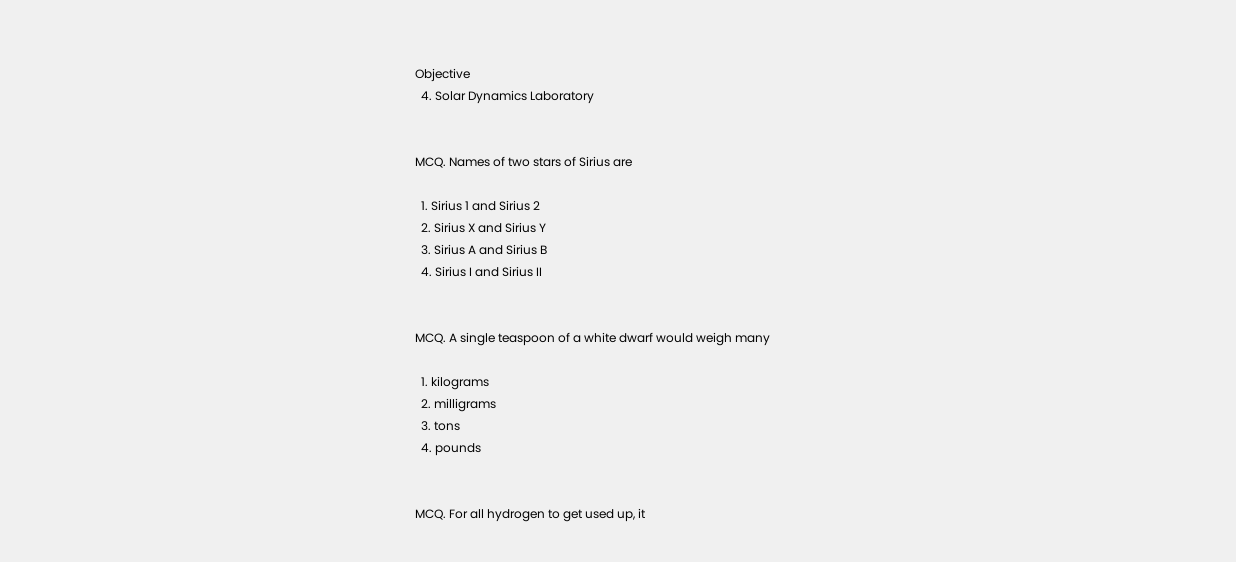Objective
  4. Solar Dynamics Laboratory


MCQ. Names of two stars of Sirius are

  1. Sirius 1 and Sirius 2
  2. Sirius X and Sirius Y
  3. Sirius A and Sirius B
  4. Sirius I and Sirius II


MCQ. A single teaspoon of a white dwarf would weigh many

  1. kilograms
  2. milligrams
  3. tons
  4. pounds


MCQ. For all hydrogen to get used up, it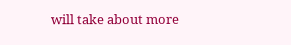will take about more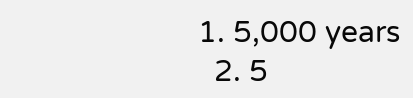1. 5,000 years
  2. 5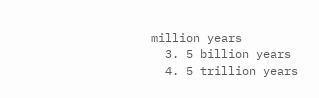million years
  3. 5 billion years
  4. 5 trillion years